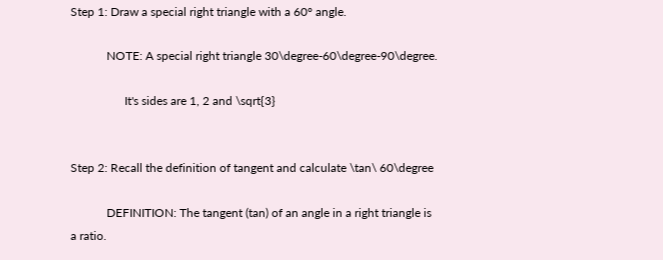Step 1: Draw a special right triangle with a 60° angle.

            NOTE: A special right triangle 30\degree-60\degree-90\degree.

                  It's sides are 1, 2 and \sqrt{3}


Step 2: Recall the definition of tangent and calculate \tan\ 60\degree

            DEFINITION: The tangent (tan) of an angle in a right triangle is a ratio.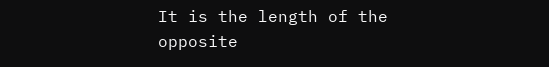It is the length of the opposite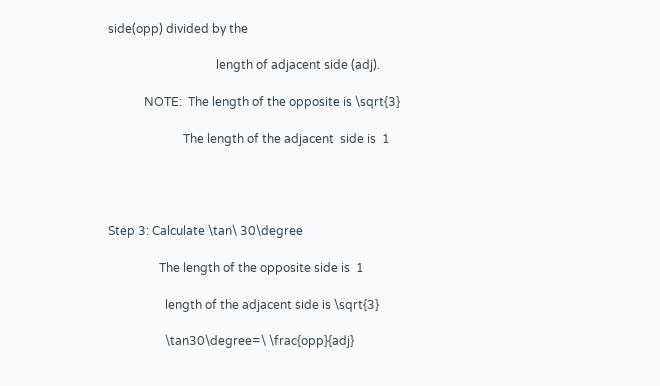side(opp) divided by the

                                    length of adjacent side (adj).

            NOTE:  The length of the opposite is \sqrt{3}

                         The length of the adjacent  side is  1




Step 3: Calculate \tan\ 30\degree

                 The length of the opposite side is  1

                   length of the adjacent side is \sqrt{3}

                   \tan30\degree=\ \frac{opp}{adj}